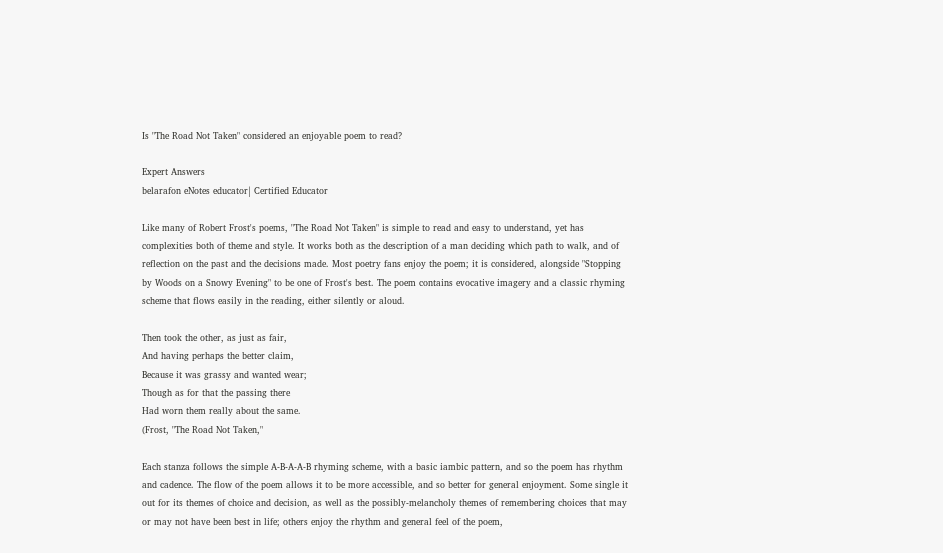Is "The Road Not Taken" considered an enjoyable poem to read?

Expert Answers
belarafon eNotes educator| Certified Educator

Like many of Robert Frost's poems, "The Road Not Taken" is simple to read and easy to understand, yet has complexities both of theme and style. It works both as the description of a man deciding which path to walk, and of reflection on the past and the decisions made. Most poetry fans enjoy the poem; it is considered, alongside "Stopping by Woods on a Snowy Evening" to be one of Frost's best. The poem contains evocative imagery and a classic rhyming scheme that flows easily in the reading, either silently or aloud.

Then took the other, as just as fair,
And having perhaps the better claim,
Because it was grassy and wanted wear;
Though as for that the passing there
Had worn them really about the same.
(Frost, "The Road Not Taken,"

Each stanza follows the simple A-B-A-A-B rhyming scheme, with a basic iambic pattern, and so the poem has rhythm and cadence. The flow of the poem allows it to be more accessible, and so better for general enjoyment. Some single it out for its themes of choice and decision, as well as the possibly-melancholy themes of remembering choices that may or may not have been best in life; others enjoy the rhythm and general feel of the poem,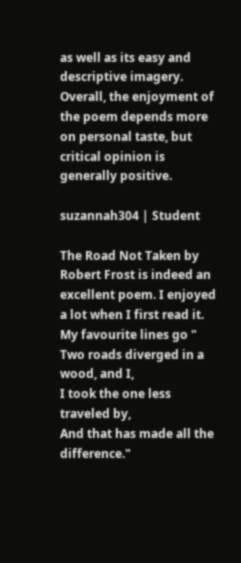as well as its easy and descriptive imagery. Overall, the enjoyment of the poem depends more on personal taste, but critical opinion is generally positive.

suzannah304 | Student

The Road Not Taken by Robert Frost is indeed an excellent poem. I enjoyed a lot when I first read it. My favourite lines go " Two roads diverged in a wood, and I,
I took the one less traveled by,
And that has made all the difference."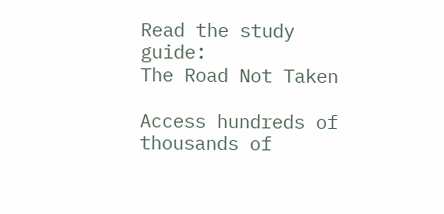Read the study guide:
The Road Not Taken

Access hundreds of thousands of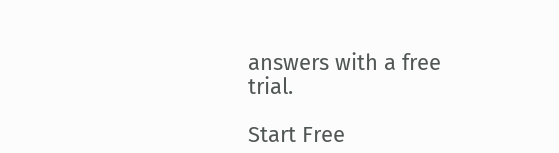answers with a free trial.

Start Free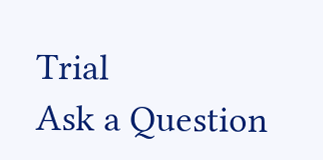Trial
Ask a Question